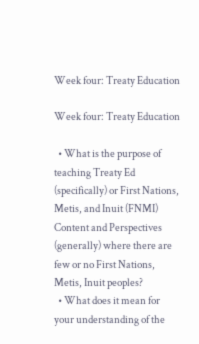Week four: Treaty Education

Week four: Treaty Education

  • What is the purpose of teaching Treaty Ed (specifically) or First Nations, Metis, and Inuit (FNMI) Content and Perspectives (generally) where there are few or no First Nations, Metis, Inuit peoples?
  • What does it mean for your understanding of the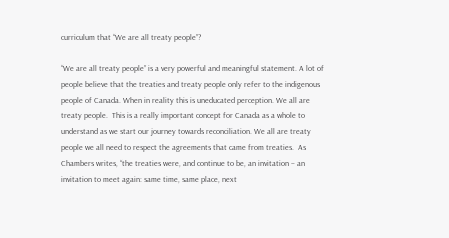curriculum that “We are all treaty people”?

“We are all treaty people” is a very powerful and meaningful statement. A lot of people believe that the treaties and treaty people only refer to the indigenous people of Canada. When in reality this is uneducated perception. We all are treaty people.  This is a really important concept for Canada as a whole to understand as we start our journey towards reconciliation. We all are treaty people we all need to respect the agreements that came from treaties.  As Chambers writes, “the treaties were, and continue to be, an invitation – an invitation to meet again: same time, same place, next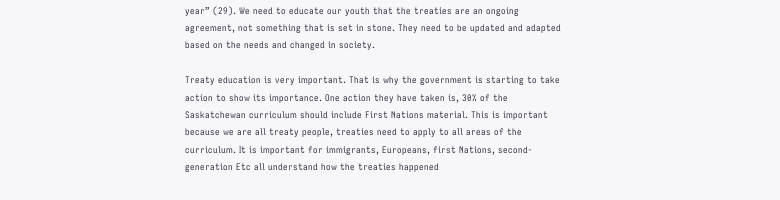year” (29). We need to educate our youth that the treaties are an ongoing agreement, not something that is set in stone. They need to be updated and adapted based on the needs and changed in society.

Treaty education is very important. That is why the government is starting to take action to show its importance. One action they have taken is, 30% of the Saskatchewan curriculum should include First Nations material. This is important because we are all treaty people, treaties need to apply to all areas of the curriculum. It is important for immigrants, Europeans, first Nations, second-generation Etc all understand how the treaties happened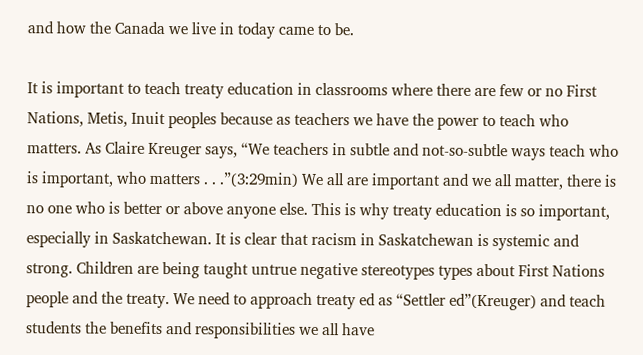and how the Canada we live in today came to be.

It is important to teach treaty education in classrooms where there are few or no First Nations, Metis, Inuit peoples because as teachers we have the power to teach who matters. As Claire Kreuger says, “We teachers in subtle and not-so-subtle ways teach who is important, who matters . . .”(3:29min) We all are important and we all matter, there is no one who is better or above anyone else. This is why treaty education is so important, especially in Saskatchewan. It is clear that racism in Saskatchewan is systemic and strong. Children are being taught untrue negative stereotypes types about First Nations people and the treaty. We need to approach treaty ed as “Settler ed”(Kreuger) and teach students the benefits and responsibilities we all have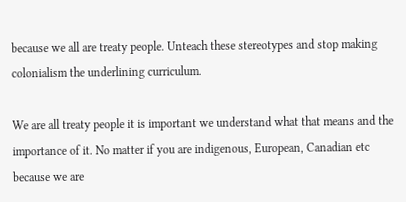because we all are treaty people. Unteach these stereotypes and stop making colonialism the underlining curriculum.

We are all treaty people it is important we understand what that means and the importance of it. No matter if you are indigenous, European, Canadian etc because we are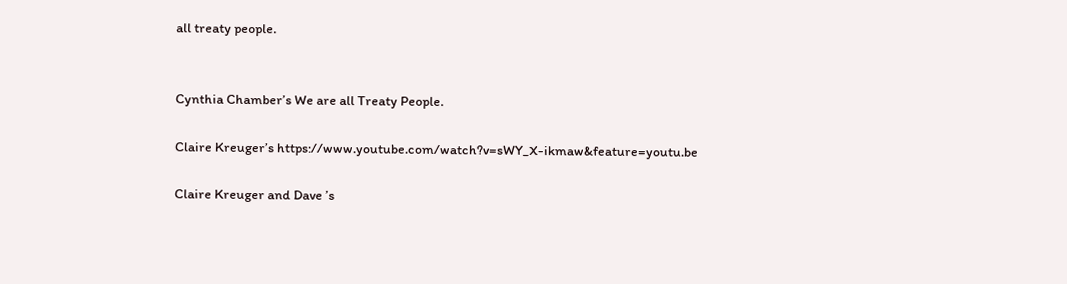all treaty people.


Cynthia Chamber’s We are all Treaty People.

Claire Kreuger’s https://www.youtube.com/watch?v=sWY_X-ikmaw&feature=youtu.be

Claire Kreuger and Dave ’s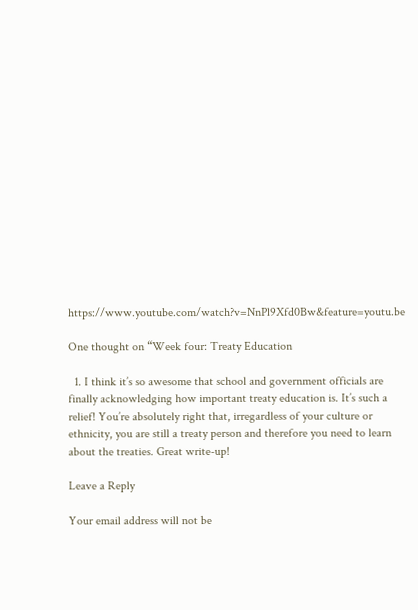https://www.youtube.com/watch?v=NnPl9Xfd0Bw&feature=youtu.be

One thought on “Week four: Treaty Education

  1. I think it’s so awesome that school and government officials are finally acknowledging how important treaty education is. It’s such a relief! You’re absolutely right that, irregardless of your culture or ethnicity, you are still a treaty person and therefore you need to learn about the treaties. Great write-up!

Leave a Reply

Your email address will not be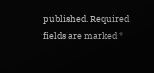published. Required fields are marked *